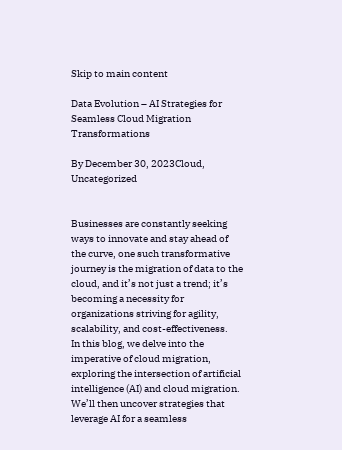Skip to main content

Data Evolution – AI Strategies for Seamless Cloud Migration Transformations

By December 30, 2023Cloud, Uncategorized


Businesses are constantly seeking ways to innovate and stay ahead of the curve, one such transformative journey is the migration of data to the cloud, and it’s not just a trend; it’s becoming a necessity for organizations striving for agility, scalability, and cost-effectiveness.
In this blog, we delve into the imperative of cloud migration, exploring the intersection of artificial intelligence (AI) and cloud migration. We’ll then uncover strategies that leverage AI for a seamless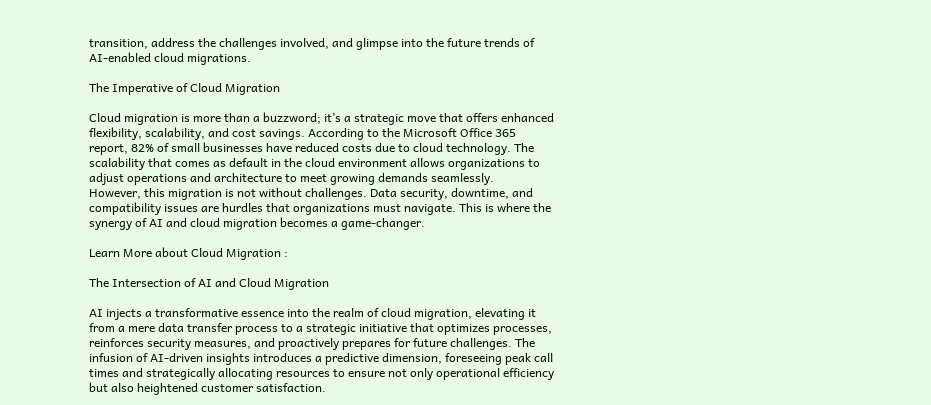transition, address the challenges involved, and glimpse into the future trends of AI-enabled cloud migrations.

The Imperative of Cloud Migration

Cloud migration is more than a buzzword; it’s a strategic move that offers enhanced flexibility, scalability, and cost savings. According to the Microsoft Office 365 report, 82% of small businesses have reduced costs due to cloud technology. The scalability that comes as default in the cloud environment allows organizations to adjust operations and architecture to meet growing demands seamlessly.
However, this migration is not without challenges. Data security, downtime, and compatibility issues are hurdles that organizations must navigate. This is where the synergy of AI and cloud migration becomes a game-changer.

Learn More about Cloud Migration :

The Intersection of AI and Cloud Migration

AI injects a transformative essence into the realm of cloud migration, elevating it from a mere data transfer process to a strategic initiative that optimizes processes, reinforces security measures, and proactively prepares for future challenges. The infusion of AI-driven insights introduces a predictive dimension, foreseeing peak call times and strategically allocating resources to ensure not only operational efficiency but also heightened customer satisfaction.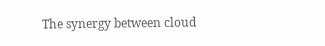The synergy between cloud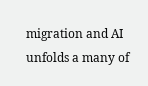migration and AI unfolds a many of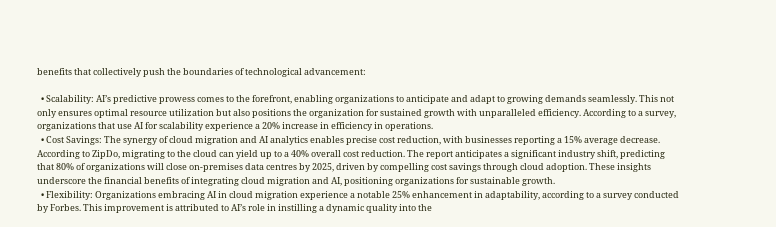benefits that collectively push the boundaries of technological advancement:

  • Scalability: AI’s predictive prowess comes to the forefront, enabling organizations to anticipate and adapt to growing demands seamlessly. This not only ensures optimal resource utilization but also positions the organization for sustained growth with unparalleled efficiency. According to a survey, organizations that use AI for scalability experience a 20% increase in efficiency in operations.
  • Cost Savings: The synergy of cloud migration and AI analytics enables precise cost reduction, with businesses reporting a 15% average decrease. According to ZipDo, migrating to the cloud can yield up to a 40% overall cost reduction. The report anticipates a significant industry shift, predicting that 80% of organizations will close on-premises data centres by 2025, driven by compelling cost savings through cloud adoption. These insights underscore the financial benefits of integrating cloud migration and AI, positioning organizations for sustainable growth.
  • Flexibility: Organizations embracing AI in cloud migration experience a notable 25% enhancement in adaptability, according to a survey conducted by Forbes. This improvement is attributed to AI’s role in instilling a dynamic quality into the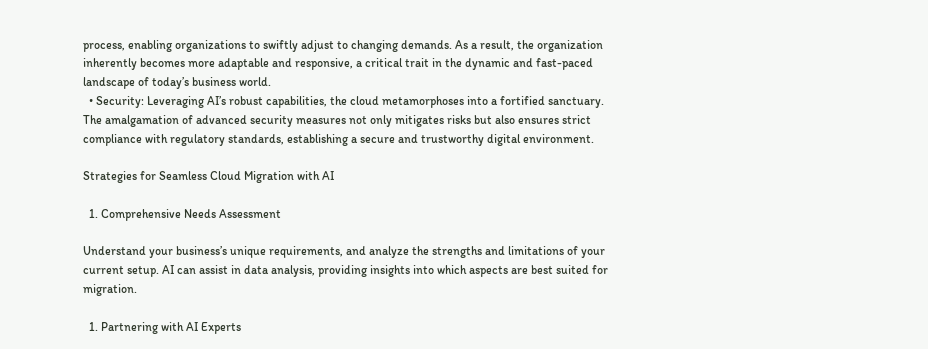process, enabling organizations to swiftly adjust to changing demands. As a result, the organization inherently becomes more adaptable and responsive, a critical trait in the dynamic and fast-paced landscape of today’s business world.
  • Security: Leveraging AI’s robust capabilities, the cloud metamorphoses into a fortified sanctuary. The amalgamation of advanced security measures not only mitigates risks but also ensures strict compliance with regulatory standards, establishing a secure and trustworthy digital environment.

Strategies for Seamless Cloud Migration with AI

  1. Comprehensive Needs Assessment

Understand your business’s unique requirements, and analyze the strengths and limitations of your current setup. AI can assist in data analysis, providing insights into which aspects are best suited for migration.

  1. Partnering with AI Experts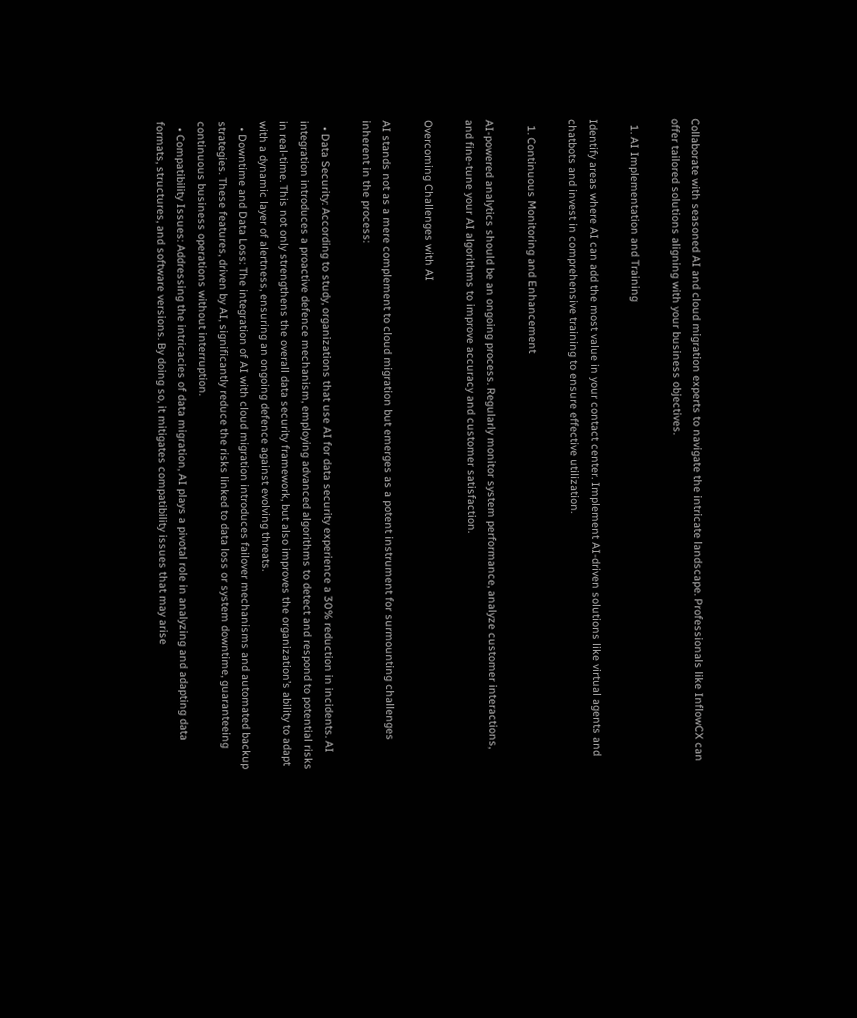Collaborate with seasoned AI and cloud migration experts to navigate the intricate landscape. Professionals like InflowCX can offer tailored solutions aligning with your business objectives.

  1. AI Implementation and Training

Identify areas where AI can add the most value in your contact center. Implement AI-driven solutions like virtual agents and chatbots and invest in comprehensive training to ensure effective utilization.

  1. Continuous Monitoring and Enhancement

AI-powered analytics should be an ongoing process. Regularly monitor system performance, analyze customer interactions, and fine-tune your AI algorithms to improve accuracy and customer satisfaction.

Overcoming Challenges with AI

AI stands not as a mere complement to cloud migration but emerges as a potent instrument for surmounting challenges inherent in the process:

  • Data Security: According to study, organizations that use AI for data security experience a 30% reduction in incidents. AI integration introduces a proactive defence mechanism, employing advanced algorithms to detect and respond to potential risks in real-time. This not only strengthens the overall data security framework, but also improves the organization’s ability to adapt with a dynamic layer of alertness, ensuring an ongoing defence against evolving threats.
  • Downtime and Data Loss: The integration of AI with cloud migration introduces failover mechanisms and automated backup strategies. These features, driven by AI, significantly reduce the risks linked to data loss or system downtime, guaranteeing continuous business operations without interruption.
  • Compatibility Issues: Addressing the intricacies of data migration, AI plays a pivotal role in analyzing and adapting data formats, structures, and software versions. By doing so, it mitigates compatibility issues that may arise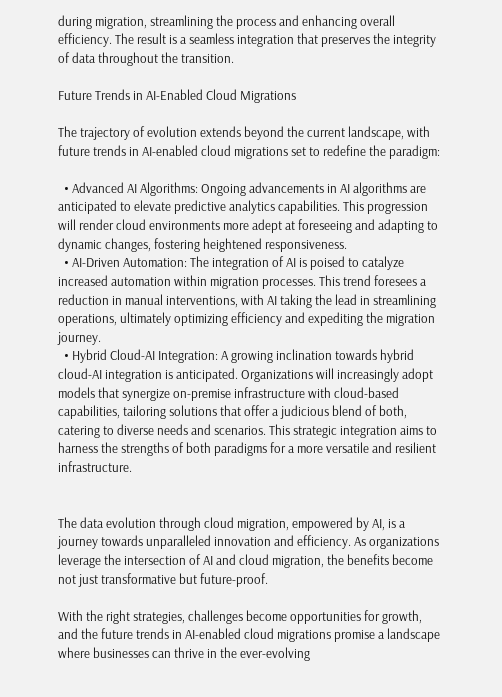during migration, streamlining the process and enhancing overall efficiency. The result is a seamless integration that preserves the integrity of data throughout the transition.

Future Trends in AI-Enabled Cloud Migrations

The trajectory of evolution extends beyond the current landscape, with future trends in AI-enabled cloud migrations set to redefine the paradigm:

  • Advanced AI Algorithms: Ongoing advancements in AI algorithms are anticipated to elevate predictive analytics capabilities. This progression will render cloud environments more adept at foreseeing and adapting to dynamic changes, fostering heightened responsiveness.
  • AI-Driven Automation: The integration of AI is poised to catalyze increased automation within migration processes. This trend foresees a reduction in manual interventions, with AI taking the lead in streamlining operations, ultimately optimizing efficiency and expediting the migration journey.
  • Hybrid Cloud-AI Integration: A growing inclination towards hybrid cloud-AI integration is anticipated. Organizations will increasingly adopt models that synergize on-premise infrastructure with cloud-based capabilities, tailoring solutions that offer a judicious blend of both, catering to diverse needs and scenarios. This strategic integration aims to harness the strengths of both paradigms for a more versatile and resilient infrastructure.


The data evolution through cloud migration, empowered by AI, is a journey towards unparalleled innovation and efficiency. As organizations leverage the intersection of AI and cloud migration, the benefits become not just transformative but future-proof.

With the right strategies, challenges become opportunities for growth, and the future trends in AI-enabled cloud migrations promise a landscape where businesses can thrive in the ever-evolving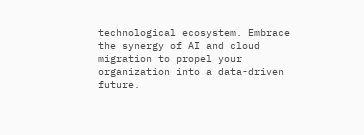technological ecosystem. Embrace the synergy of AI and cloud migration to propel your organization into a data-driven future.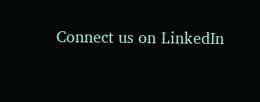Connect us on LinkedIn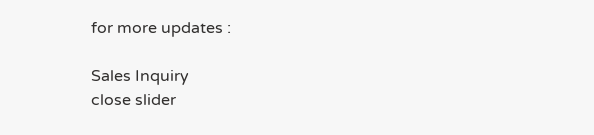for more updates :

Sales Inquiry
close slider